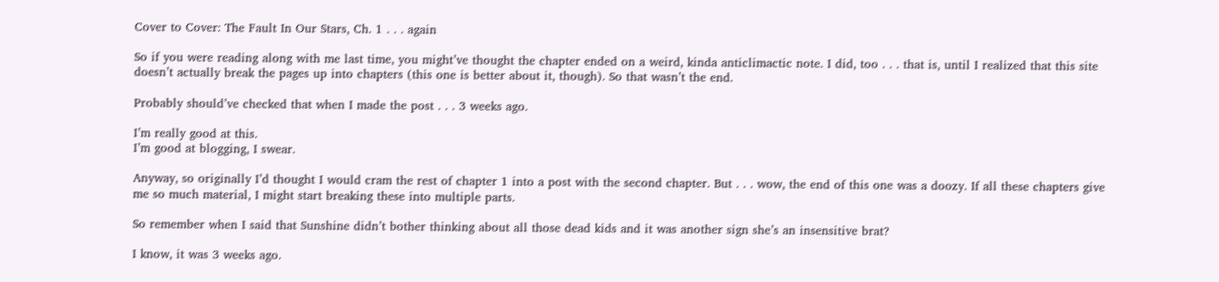Cover to Cover: The Fault In Our Stars, Ch. 1 . . . again

So if you were reading along with me last time, you might’ve thought the chapter ended on a weird, kinda anticlimactic note. I did, too . . . that is, until I realized that this site doesn’t actually break the pages up into chapters (this one is better about it, though). So that wasn’t the end.

Probably should’ve checked that when I made the post . . . 3 weeks ago.

I’m really good at this.
I’m good at blogging, I swear.

Anyway, so originally I’d thought I would cram the rest of chapter 1 into a post with the second chapter. But . . . wow, the end of this one was a doozy. If all these chapters give me so much material, I might start breaking these into multiple parts.

So remember when I said that Sunshine didn’t bother thinking about all those dead kids and it was another sign she’s an insensitive brat?

I know, it was 3 weeks ago.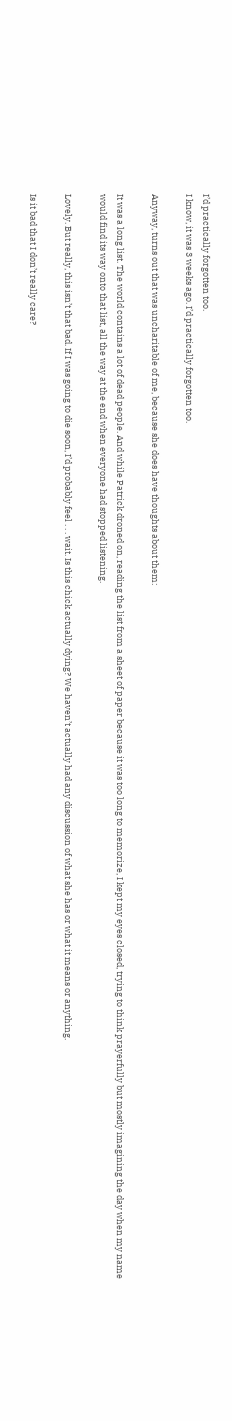I’d practically forgotten too.
I know, it was 3 weeks ago. I’d practically forgotten too.

Anyway, turns out that was uncharitable of me, because she does have thoughts about them:

It was a long list. The world contains a lot of dead people. And while Patrick droned on, reading the list from a sheet of paper because it was too long to memorize, I kept my eyes closed, trying to think prayerfully but mostly imagining the day when my name would find its way onto that list, all the way at the end when everyone had stopped listening.

Lovely. But really, this isn’t that bad. If I was going to die soon, I’d probably feel . . . wait. Is this chick actually dying? We haven’t actually had any discussion of what she has or what it means or anything.

Is it bad that I don’t really care?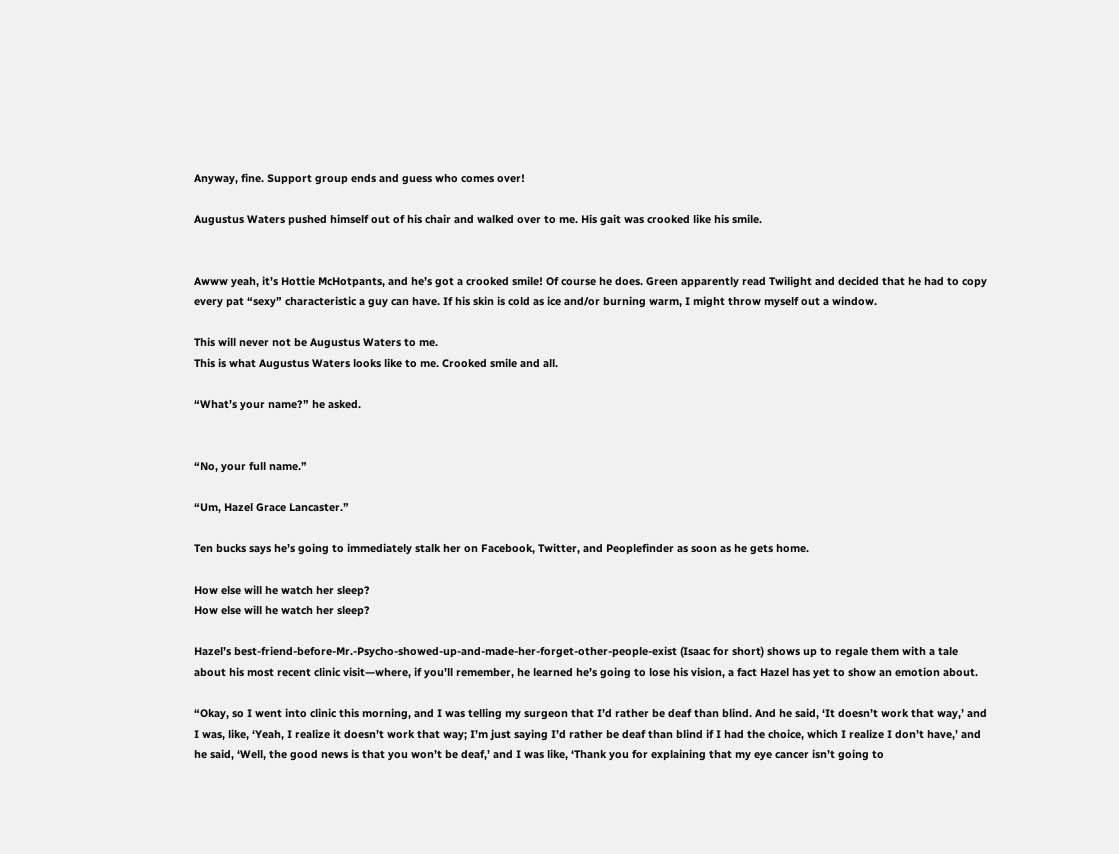Anyway, fine. Support group ends and guess who comes over!

Augustus Waters pushed himself out of his chair and walked over to me. His gait was crooked like his smile.


Awww yeah, it’s Hottie McHotpants, and he’s got a crooked smile! Of course he does. Green apparently read Twilight and decided that he had to copy every pat “sexy” characteristic a guy can have. If his skin is cold as ice and/or burning warm, I might throw myself out a window.

This will never not be Augustus Waters to me.
This is what Augustus Waters looks like to me. Crooked smile and all.

“What’s your name?” he asked.


“No, your full name.”

“Um, Hazel Grace Lancaster.”

Ten bucks says he’s going to immediately stalk her on Facebook, Twitter, and Peoplefinder as soon as he gets home.

How else will he watch her sleep?
How else will he watch her sleep?

Hazel’s best-friend-before-Mr.-Psycho-showed-up-and-made-her-forget-other-people-exist (Isaac for short) shows up to regale them with a tale about his most recent clinic visit—where, if you’ll remember, he learned he’s going to lose his vision, a fact Hazel has yet to show an emotion about.

“Okay, so I went into clinic this morning, and I was telling my surgeon that I’d rather be deaf than blind. And he said, ‘It doesn’t work that way,’ and I was, like, ‘Yeah, I realize it doesn’t work that way; I’m just saying I’d rather be deaf than blind if I had the choice, which I realize I don’t have,’ and he said, ‘Well, the good news is that you won’t be deaf,’ and I was like, ‘Thank you for explaining that my eye cancer isn’t going to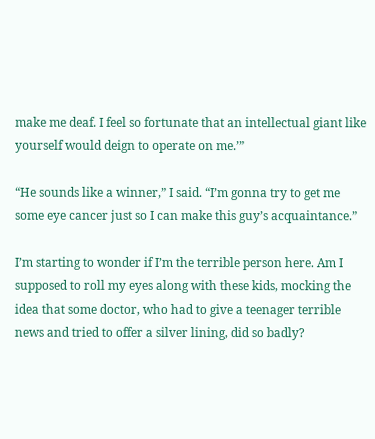make me deaf. I feel so fortunate that an intellectual giant like yourself would deign to operate on me.’”

“He sounds like a winner,” I said. “I’m gonna try to get me some eye cancer just so I can make this guy’s acquaintance.”

I’m starting to wonder if I’m the terrible person here. Am I supposed to roll my eyes along with these kids, mocking the idea that some doctor, who had to give a teenager terrible news and tried to offer a silver lining, did so badly?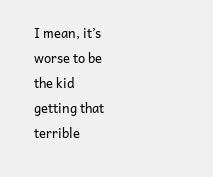I mean, it’s worse to be the kid getting that terrible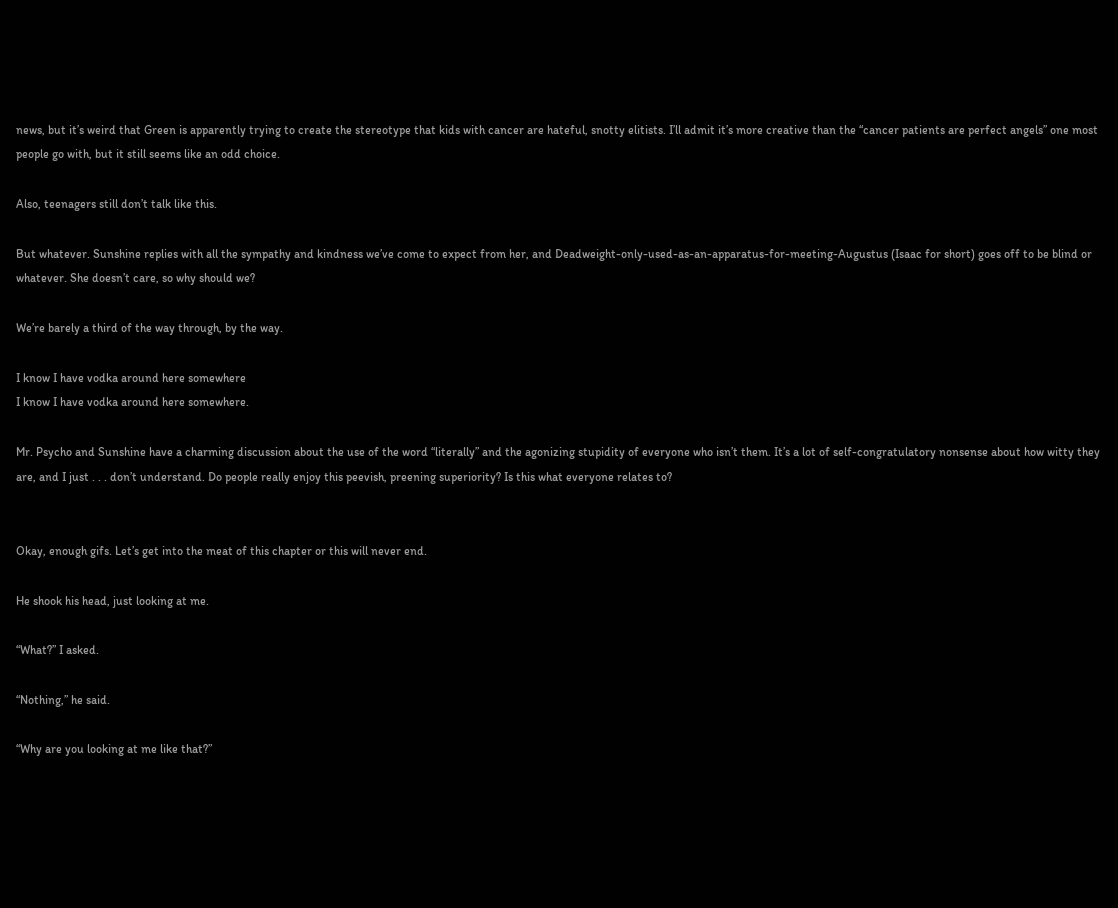news, but it’s weird that Green is apparently trying to create the stereotype that kids with cancer are hateful, snotty elitists. I’ll admit it’s more creative than the “cancer patients are perfect angels” one most people go with, but it still seems like an odd choice.

Also, teenagers still don’t talk like this.

But whatever. Sunshine replies with all the sympathy and kindness we’ve come to expect from her, and Deadweight-only-used-as-an-apparatus-for-meeting-Augustus (Isaac for short) goes off to be blind or whatever. She doesn’t care, so why should we?

We’re barely a third of the way through, by the way.

I know I have vodka around here somewhere
I know I have vodka around here somewhere.

Mr. Psycho and Sunshine have a charming discussion about the use of the word “literally” and the agonizing stupidity of everyone who isn’t them. It’s a lot of self-congratulatory nonsense about how witty they are, and I just . . . don’t understand. Do people really enjoy this peevish, preening superiority? Is this what everyone relates to?


Okay, enough gifs. Let’s get into the meat of this chapter or this will never end.

He shook his head, just looking at me.

“What?” I asked.

“Nothing,” he said.

“Why are you looking at me like that?”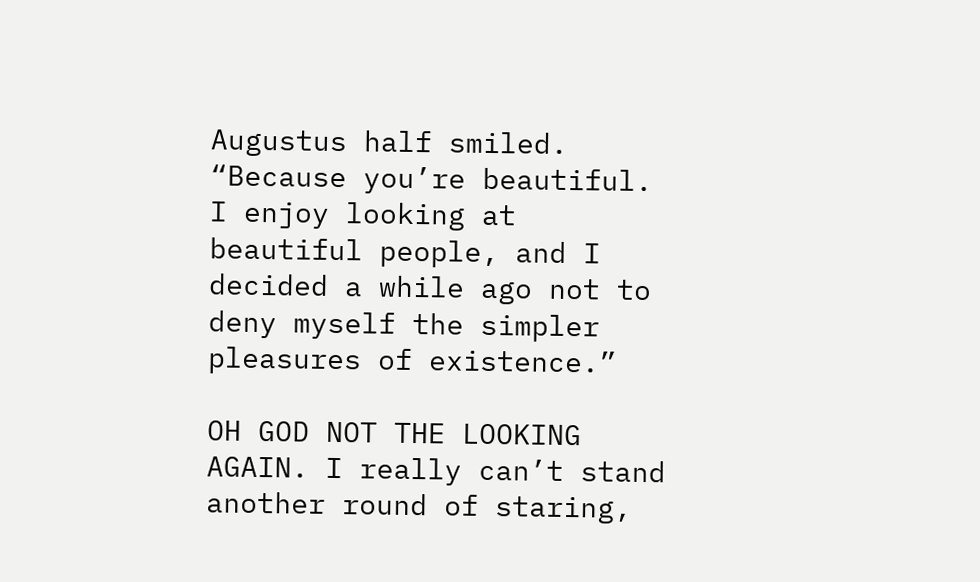Augustus half smiled. “Because you’re beautiful. I enjoy looking at beautiful people, and I decided a while ago not to deny myself the simpler pleasures of existence.”

OH GOD NOT THE LOOKING AGAIN. I really can’t stand another round of staring,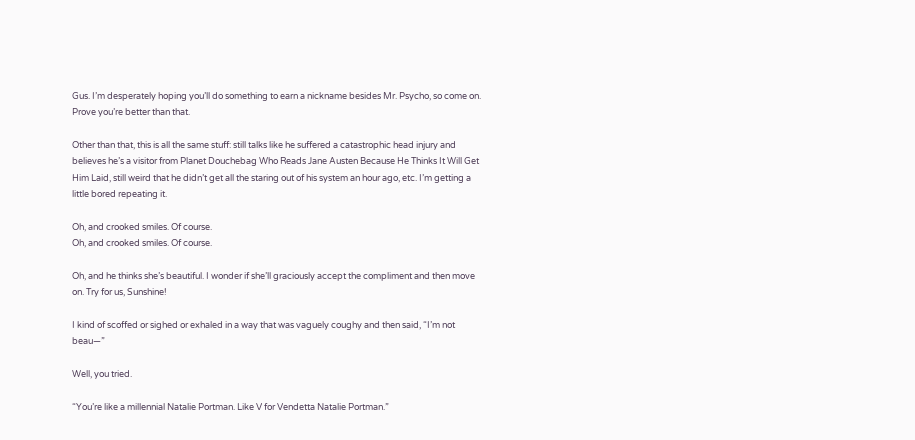Gus. I’m desperately hoping you’ll do something to earn a nickname besides Mr. Psycho, so come on. Prove you’re better than that.

Other than that, this is all the same stuff: still talks like he suffered a catastrophic head injury and believes he’s a visitor from Planet Douchebag Who Reads Jane Austen Because He Thinks It Will Get Him Laid, still weird that he didn’t get all the staring out of his system an hour ago, etc. I’m getting a little bored repeating it.

Oh, and crooked smiles. Of course.
Oh, and crooked smiles. Of course.

Oh, and he thinks she’s beautiful. I wonder if she’ll graciously accept the compliment and then move on. Try for us, Sunshine!

I kind of scoffed or sighed or exhaled in a way that was vaguely coughy and then said, “I’m not beau—”

Well, you tried.

“You’re like a millennial Natalie Portman. Like V for Vendetta Natalie Portman.”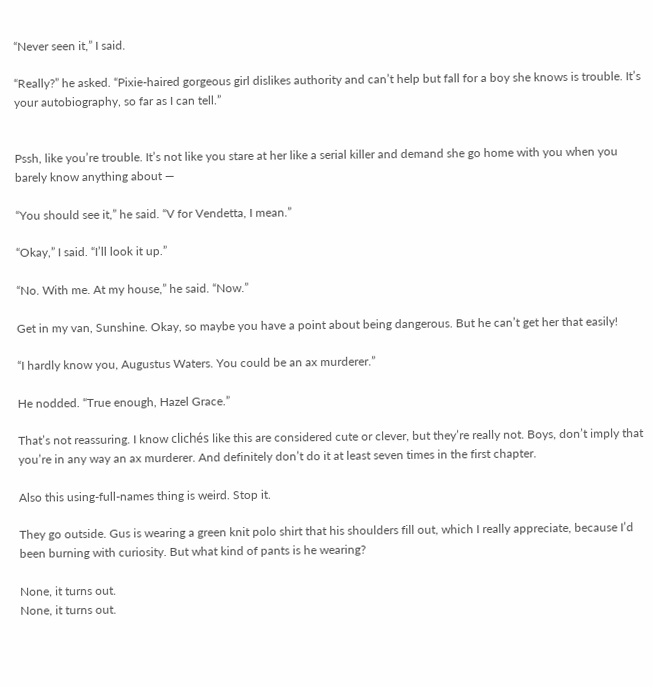“Never seen it,” I said.

“Really?” he asked. “Pixie-haired gorgeous girl dislikes authority and can’t help but fall for a boy she knows is trouble. It’s your autobiography, so far as I can tell.”


Pssh, like you’re trouble. It’s not like you stare at her like a serial killer and demand she go home with you when you barely know anything about —

“You should see it,” he said. “V for Vendetta, I mean.”

“Okay,” I said. “I’ll look it up.”

“No. With me. At my house,” he said. “Now.”

Get in my van, Sunshine. Okay, so maybe you have a point about being dangerous. But he can’t get her that easily!

“I hardly know you, Augustus Waters. You could be an ax murderer.”

He nodded. “True enough, Hazel Grace.”

That’s not reassuring. I know clichés like this are considered cute or clever, but they’re really not. Boys, don’t imply that you’re in any way an ax murderer. And definitely don’t do it at least seven times in the first chapter.

Also this using-full-names thing is weird. Stop it.

They go outside. Gus is wearing a green knit polo shirt that his shoulders fill out, which I really appreciate, because I’d been burning with curiosity. But what kind of pants is he wearing?

None, it turns out.
None, it turns out.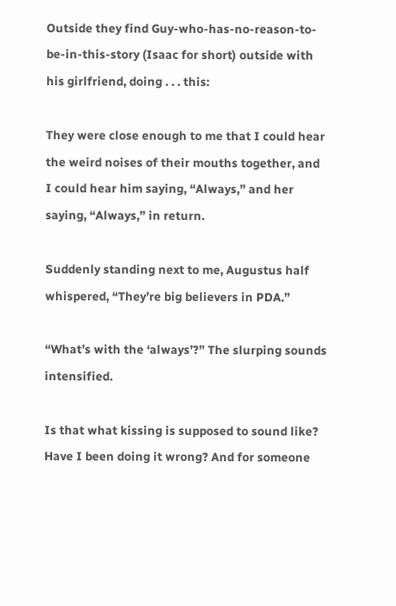Outside they find Guy-who-has-no-reason-to-be-in-this-story (Isaac for short) outside with his girlfriend, doing . . . this:

They were close enough to me that I could hear the weird noises of their mouths together, and I could hear him saying, “Always,” and her saying, “Always,” in return.

Suddenly standing next to me, Augustus half whispered, “They’re big believers in PDA.”

“What’s with the ‘always’?” The slurping sounds intensified.

Is that what kissing is supposed to sound like? Have I been doing it wrong? And for someone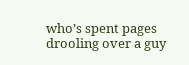who’s spent pages drooling over a guy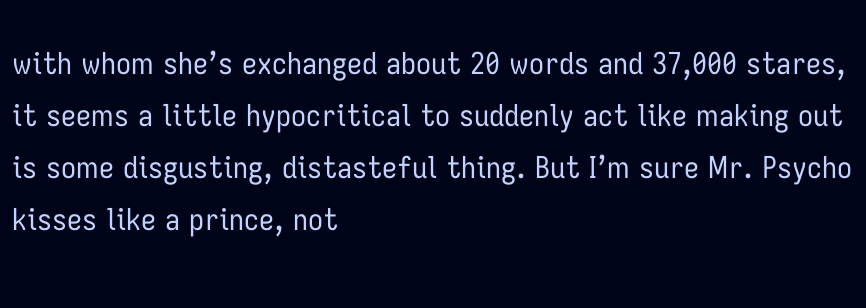with whom she’s exchanged about 20 words and 37,000 stares, it seems a little hypocritical to suddenly act like making out is some disgusting, distasteful thing. But I’m sure Mr. Psycho kisses like a prince, not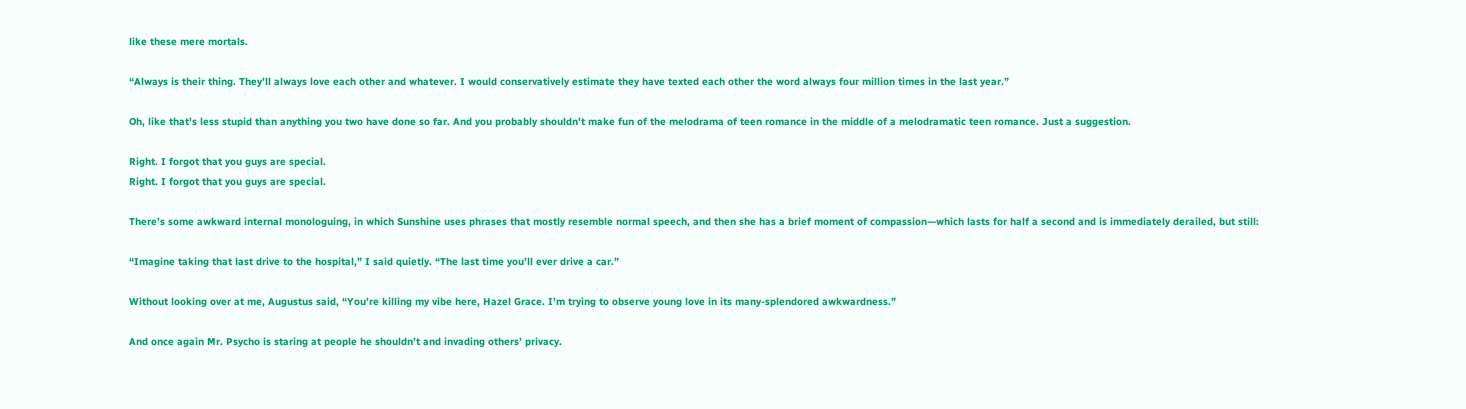like these mere mortals.

“Always is their thing. They’ll always love each other and whatever. I would conservatively estimate they have texted each other the word always four million times in the last year.”

Oh, like that’s less stupid than anything you two have done so far. And you probably shouldn’t make fun of the melodrama of teen romance in the middle of a melodramatic teen romance. Just a suggestion.

Right. I forgot that you guys are special.
Right. I forgot that you guys are special.

There’s some awkward internal monologuing, in which Sunshine uses phrases that mostly resemble normal speech, and then she has a brief moment of compassion—which lasts for half a second and is immediately derailed, but still:

“Imagine taking that last drive to the hospital,” I said quietly. “The last time you’ll ever drive a car.”

Without looking over at me, Augustus said, “You’re killing my vibe here, Hazel Grace. I’m trying to observe young love in its many-splendored awkwardness.”

And once again Mr. Psycho is staring at people he shouldn’t and invading others’ privacy.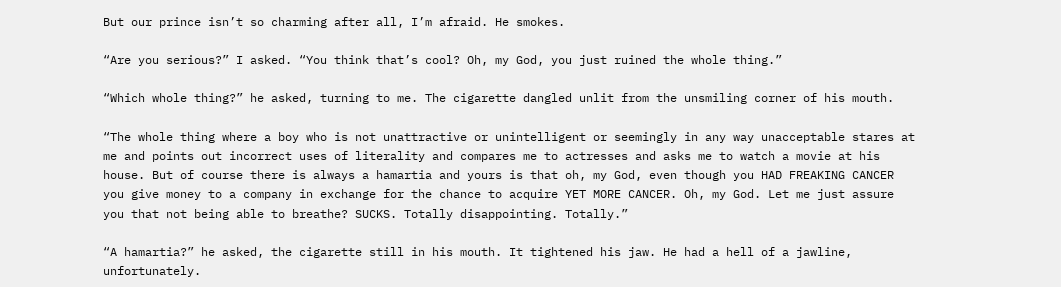But our prince isn’t so charming after all, I’m afraid. He smokes.

“Are you serious?” I asked. “You think that’s cool? Oh, my God, you just ruined the whole thing.”

“Which whole thing?” he asked, turning to me. The cigarette dangled unlit from the unsmiling corner of his mouth.

“The whole thing where a boy who is not unattractive or unintelligent or seemingly in any way unacceptable stares at me and points out incorrect uses of literality and compares me to actresses and asks me to watch a movie at his house. But of course there is always a hamartia and yours is that oh, my God, even though you HAD FREAKING CANCER you give money to a company in exchange for the chance to acquire YET MORE CANCER. Oh, my God. Let me just assure you that not being able to breathe? SUCKS. Totally disappointing. Totally.”

“A hamartia?” he asked, the cigarette still in his mouth. It tightened his jaw. He had a hell of a jawline, unfortunately.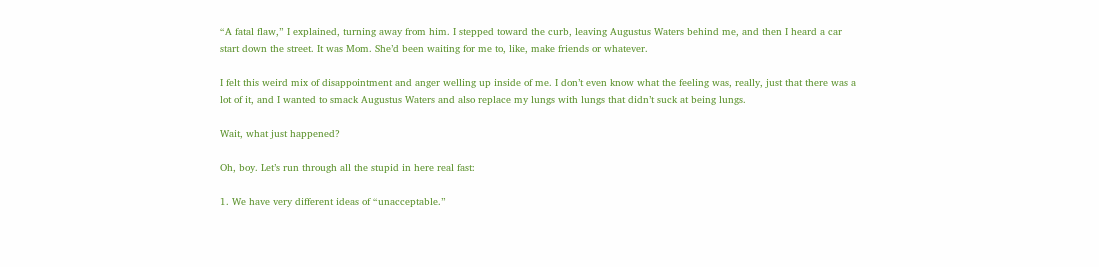“A fatal flaw,” I explained, turning away from him. I stepped toward the curb, leaving Augustus Waters behind me, and then I heard a car start down the street. It was Mom. She’d been waiting for me to, like, make friends or whatever.

I felt this weird mix of disappointment and anger welling up inside of me. I don’t even know what the feeling was, really, just that there was a lot of it, and I wanted to smack Augustus Waters and also replace my lungs with lungs that didn’t suck at being lungs.

Wait, what just happened?

Oh, boy. Let’s run through all the stupid in here real fast:

1. We have very different ideas of “unacceptable.”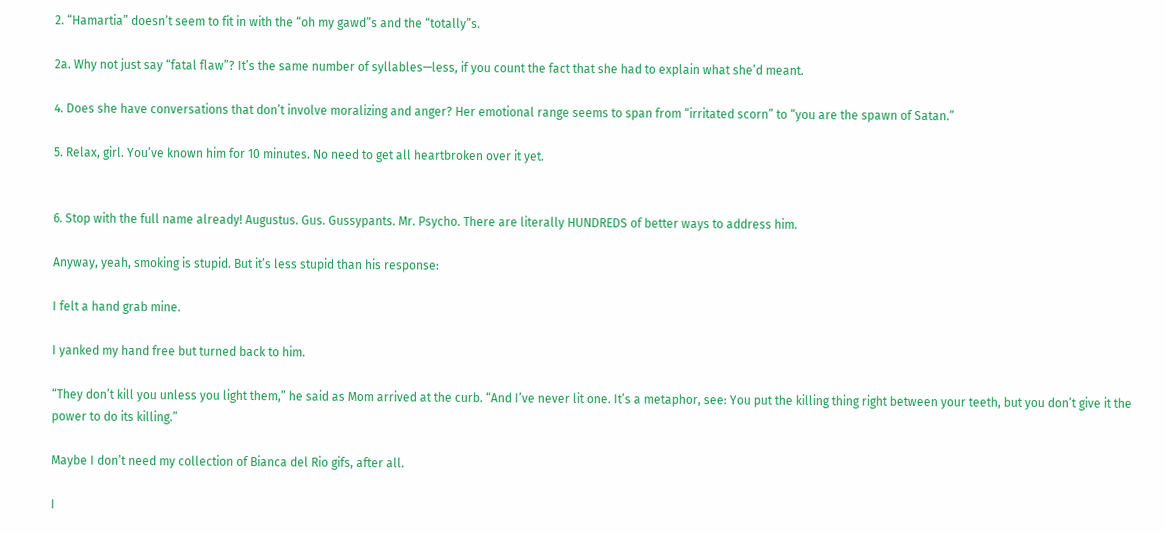2. “Hamartia” doesn’t seem to fit in with the “oh my gawd”s and the “totally”s.

2a. Why not just say “fatal flaw”? It’s the same number of syllables—less, if you count the fact that she had to explain what she’d meant.

4. Does she have conversations that don’t involve moralizing and anger? Her emotional range seems to span from “irritated scorn” to “you are the spawn of Satan.”

5. Relax, girl. You’ve known him for 10 minutes. No need to get all heartbroken over it yet.


6. Stop with the full name already! Augustus. Gus. Gussypants. Mr. Psycho. There are literally HUNDREDS of better ways to address him.

Anyway, yeah, smoking is stupid. But it’s less stupid than his response:

I felt a hand grab mine.

I yanked my hand free but turned back to him.

“They don’t kill you unless you light them,” he said as Mom arrived at the curb. “And I’ve never lit one. It’s a metaphor, see: You put the killing thing right between your teeth, but you don’t give it the power to do its killing.”

Maybe I don’t need my collection of Bianca del Rio gifs, after all.

I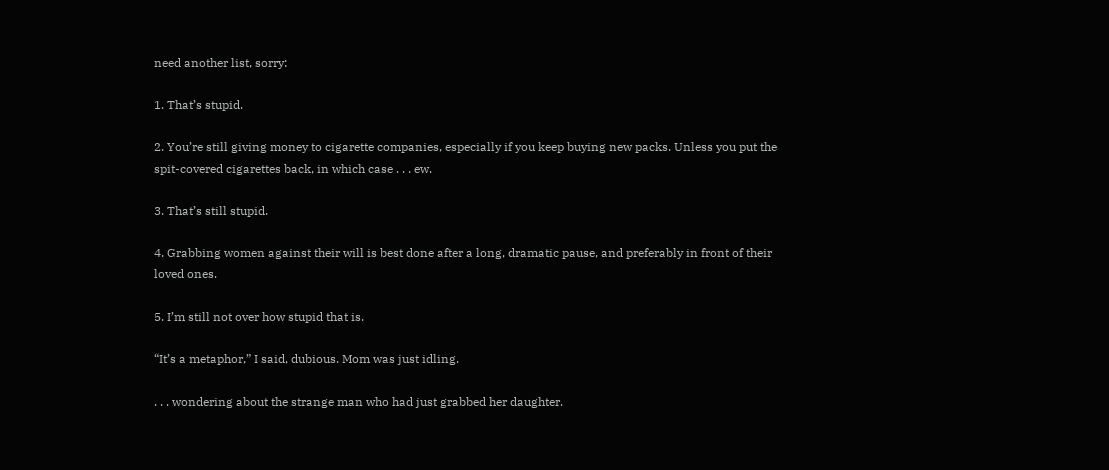need another list, sorry:

1. That’s stupid.

2. You’re still giving money to cigarette companies, especially if you keep buying new packs. Unless you put the spit-covered cigarettes back, in which case . . . ew.

3. That’s still stupid.

4. Grabbing women against their will is best done after a long, dramatic pause, and preferably in front of their loved ones.

5. I’m still not over how stupid that is.

“It’s a metaphor,” I said, dubious. Mom was just idling.

. . . wondering about the strange man who had just grabbed her daughter.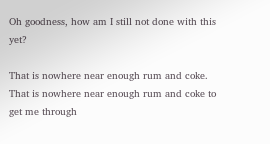Oh goodness, how am I still not done with this yet?

That is nowhere near enough rum and coke.
That is nowhere near enough rum and coke to get me through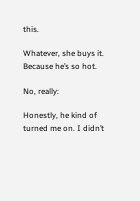this.

Whatever, she buys it. Because he’s so hot.

No, really:

Honestly, he kind of turned me on. I didn’t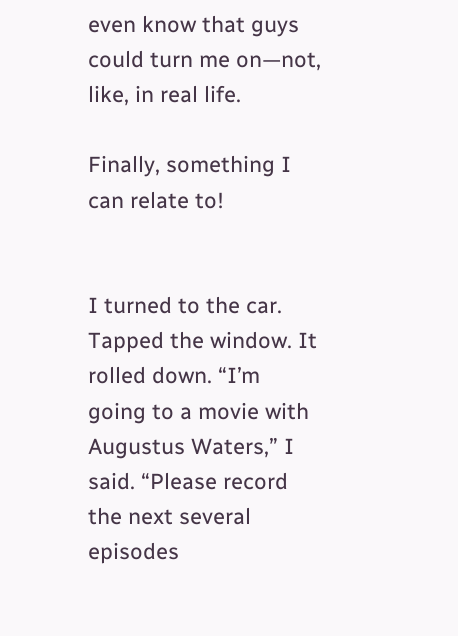even know that guys could turn me on—not, like, in real life.

Finally, something I can relate to!


I turned to the car. Tapped the window. It rolled down. “I’m going to a movie with Augustus Waters,” I said. “Please record the next several episodes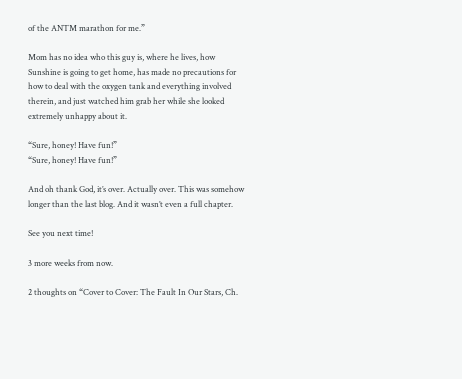of the ANTM marathon for me.”

Mom has no idea who this guy is, where he lives, how Sunshine is going to get home, has made no precautions for how to deal with the oxygen tank and everything involved therein, and just watched him grab her while she looked extremely unhappy about it.

“Sure, honey! Have fun!”
“Sure, honey! Have fun!”

And oh thank God, it’s over. Actually over. This was somehow longer than the last blog. And it wasn’t even a full chapter.

See you next time!

3 more weeks from now.

2 thoughts on “Cover to Cover: The Fault In Our Stars, Ch.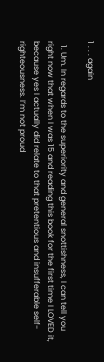1 . . . again

  1. Um. In regards to the superiority and general snottishness, I can tell you right now that when I was 15 and reading this book for the first time I LOVED it, because yes I actually did relate to that pretentious and insufferable self-righteousness. I’m not proud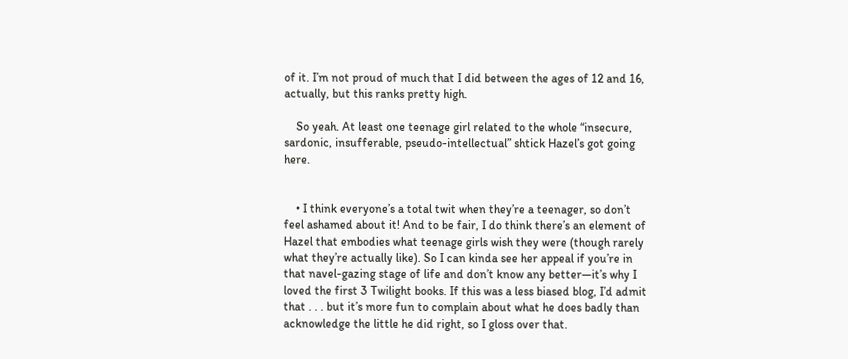of it. I’m not proud of much that I did between the ages of 12 and 16, actually, but this ranks pretty high.

    So yeah. At least one teenage girl related to the whole “insecure, sardonic, insufferable, pseudo-intellectual” shtick Hazel’s got going here.


    • I think everyone’s a total twit when they’re a teenager, so don’t feel ashamed about it! And to be fair, I do think there’s an element of Hazel that embodies what teenage girls wish they were (though rarely what they’re actually like). So I can kinda see her appeal if you’re in that navel-gazing stage of life and don’t know any better—it’s why I loved the first 3 Twilight books. If this was a less biased blog, I’d admit that . . . but it’s more fun to complain about what he does badly than acknowledge the little he did right, so I gloss over that.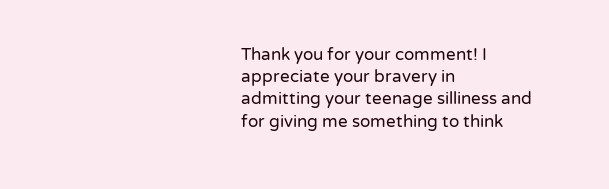Thank you for your comment! I appreciate your bravery in admitting your teenage silliness and for giving me something to think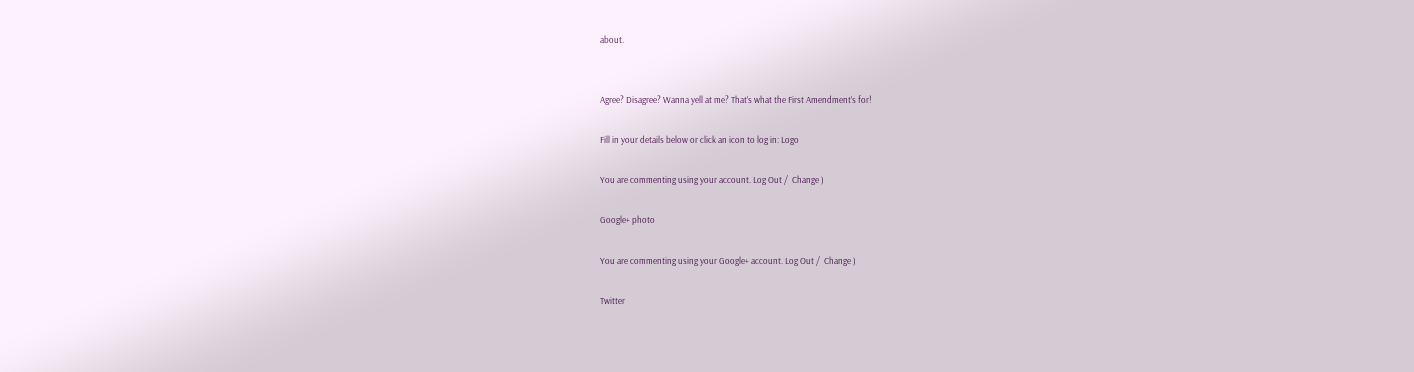about.


Agree? Disagree? Wanna yell at me? That’s what the First Amendment’s for!

Fill in your details below or click an icon to log in: Logo

You are commenting using your account. Log Out /  Change )

Google+ photo

You are commenting using your Google+ account. Log Out /  Change )

Twitter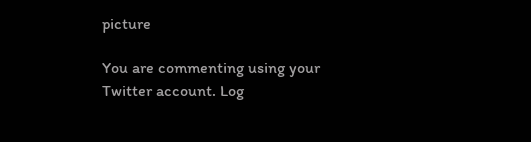picture

You are commenting using your Twitter account. Log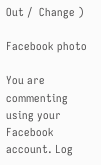Out /  Change )

Facebook photo

You are commenting using your Facebook account. Log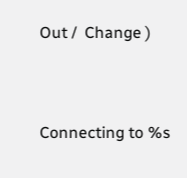Out /  Change )


Connecting to %s